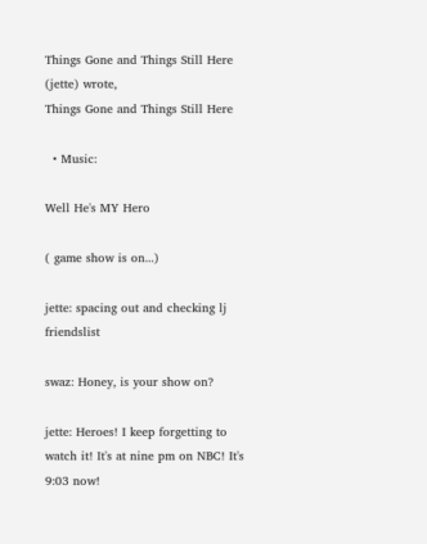Things Gone and Things Still Here (jette) wrote,
Things Gone and Things Still Here

  • Music:

Well He's MY Hero

( game show is on...)

jette: spacing out and checking lj friendslist

swaz: Honey, is your show on?

jette: Heroes! I keep forgetting to watch it! It's at nine pm on NBC! It's 9:03 now!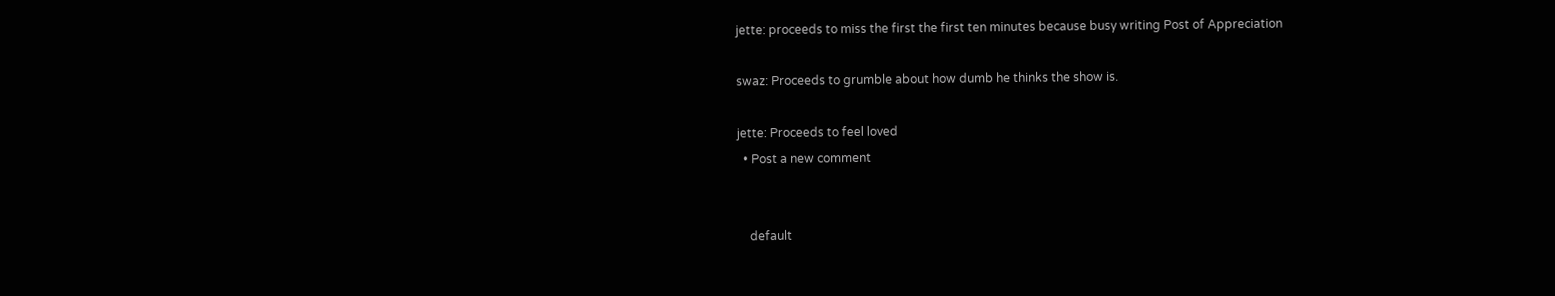jette: proceeds to miss the first the first ten minutes because busy writing Post of Appreciation

swaz: Proceeds to grumble about how dumb he thinks the show is.

jette: Proceeds to feel loved
  • Post a new comment


    default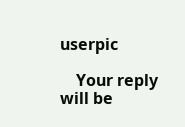userpic

    Your reply will be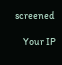screened

    Your IP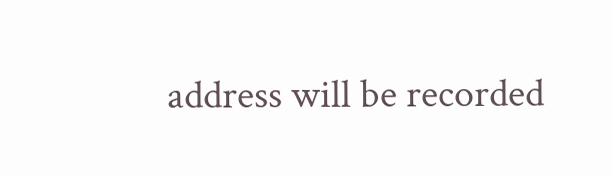address will be recorded